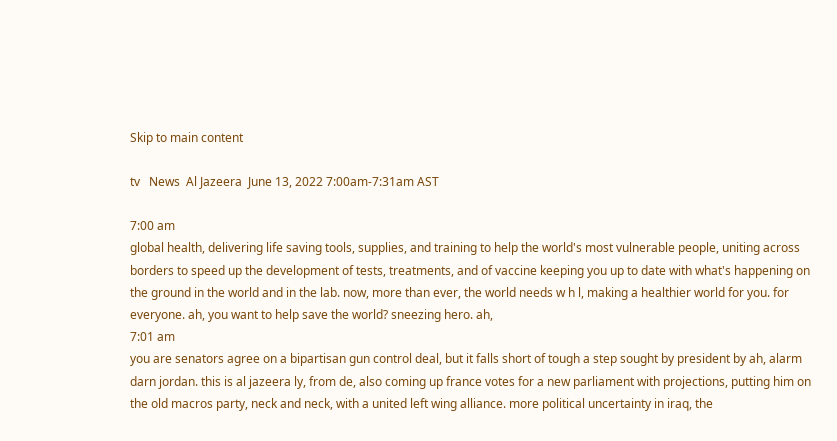Skip to main content

tv   News  Al Jazeera  June 13, 2022 7:00am-7:31am AST

7:00 am
global health, delivering life saving tools, supplies, and training to help the world's most vulnerable people, uniting across borders to speed up the development of tests, treatments, and of vaccine keeping you up to date with what's happening on the ground in the world and in the lab. now, more than ever, the world needs w h l, making a healthier world for you. for everyone. ah, you want to help save the world? sneezing hero. ah,
7:01 am
you are senators agree on a bipartisan gun control deal, but it falls short of tough a step sought by president by ah, alarm darn jordan. this is al jazeera ly, from de, also coming up france votes for a new parliament with projections, putting him on the old macros party, neck and neck, with a united left wing alliance. more political uncertainty in iraq, the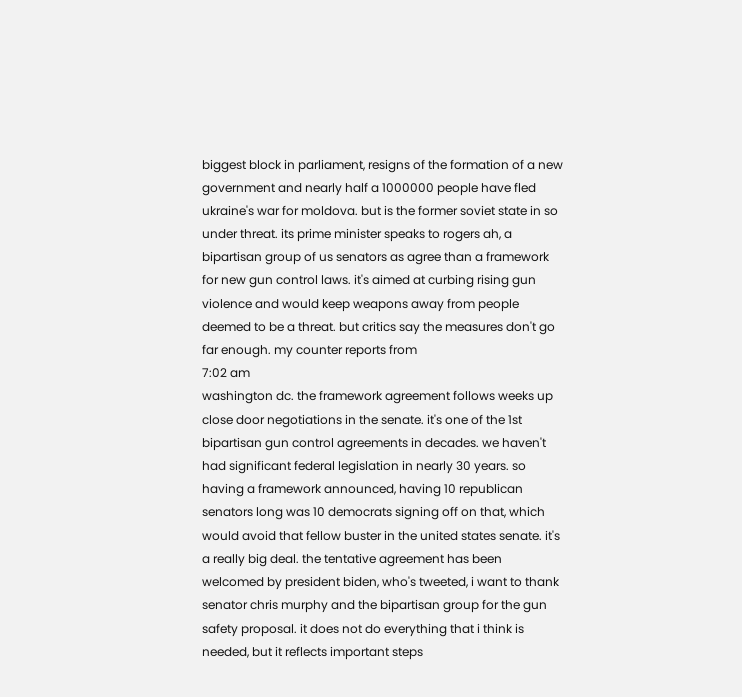biggest block in parliament, resigns of the formation of a new government and nearly half a 1000000 people have fled ukraine's war for moldova. but is the former soviet state in so under threat. its prime minister speaks to rogers ah, a bipartisan group of us senators as agree than a framework for new gun control laws. it's aimed at curbing rising gun violence and would keep weapons away from people deemed to be a threat. but critics say the measures don't go far enough. my counter reports from
7:02 am
washington dc. the framework agreement follows weeks up close door negotiations in the senate. it's one of the 1st bipartisan gun control agreements in decades. we haven't had significant federal legislation in nearly 30 years. so having a framework announced, having 10 republican senators long was 10 democrats signing off on that, which would avoid that fellow buster in the united states senate. it's a really big deal. the tentative agreement has been welcomed by president biden, who's tweeted, i want to thank senator chris murphy and the bipartisan group for the gun safety proposal. it does not do everything that i think is needed, but it reflects important steps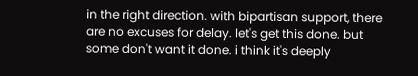in the right direction. with bipartisan support, there are no excuses for delay. let's get this done. but some don't want it done. i think it's deeply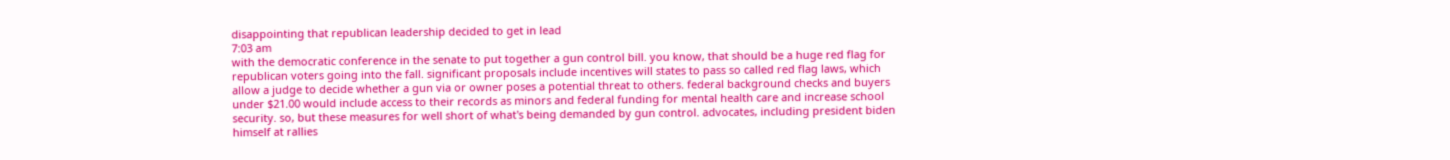disappointing that republican leadership decided to get in lead
7:03 am
with the democratic conference in the senate to put together a gun control bill. you know, that should be a huge red flag for republican voters going into the fall. significant proposals include incentives will states to pass so called red flag laws, which allow a judge to decide whether a gun via or owner poses a potential threat to others. federal background checks and buyers under $21.00 would include access to their records as minors and federal funding for mental health care and increase school security. so, but these measures for well short of what's being demanded by gun control. advocates, including president biden himself at rallies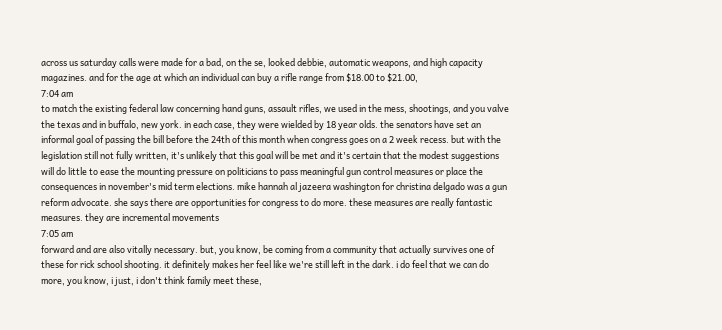across us saturday calls were made for a bad, on the se, looked debbie, automatic weapons, and high capacity magazines. and for the age at which an individual can buy a rifle range from $18.00 to $21.00,
7:04 am
to match the existing federal law concerning hand guns, assault rifles, we used in the mess, shootings, and you valve the texas and in buffalo, new york. in each case, they were wielded by 18 year olds. the senators have set an informal goal of passing the bill before the 24th of this month when congress goes on a 2 week recess. but with the legislation still not fully written, it's unlikely that this goal will be met and it's certain that the modest suggestions will do little to ease the mounting pressure on politicians to pass meaningful gun control measures or place the consequences in november's mid term elections. mike hannah al jazeera washington for christina delgado was a gun reform advocate. she says there are opportunities for congress to do more. these measures are really fantastic measures. they are incremental movements
7:05 am
forward and are also vitally necessary. but, you know, be coming from a community that actually survives one of these for rick school shooting. it definitely makes her feel like we're still left in the dark. i do feel that we can do more, you know, i just, i don't think family meet these,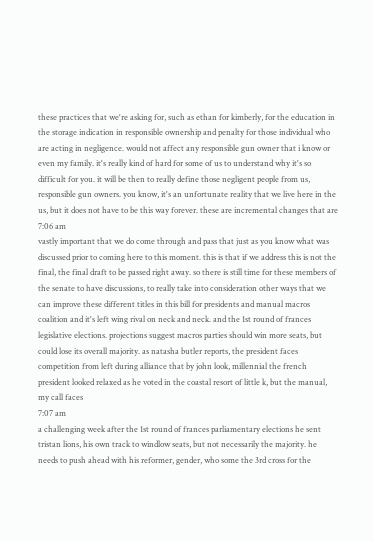these practices that we're asking for, such as ethan for kimberly, for the education in the storage indication in responsible ownership and penalty for those individual who are acting in negligence. would not affect any responsible gun owner that i know or even my family. it's really kind of hard for some of us to understand why it's so difficult for you. it will be then to really define those negligent people from us, responsible gun owners. you know, it's an unfortunate reality that we live here in the us, but it does not have to be this way forever. these are incremental changes that are
7:06 am
vastly important that we do come through and pass that just as you know what was discussed prior to coming here to this moment. this is that if we address this is not the final, the final draft to be passed right away. so there is still time for these members of the senate to have discussions, to really take into consideration other ways that we can improve these different titles in this bill for presidents and manual macros coalition and it's left wing rival on neck and neck. and the 1st round of frances legislative elections. projections suggest macros parties should win more seats, but could lose its overall majority. as natasha butler reports, the president faces competition from left during alliance that by john look, millennial the french president looked relaxed as he voted in the coastal resort of little k, but the manual, my call faces
7:07 am
a challenging week after the 1st round of frances parliamentary elections he sent tristan lions, his own track to windlow seats, but not necessarily the majority. he needs to push ahead with his reformer, gender, who some the 3rd cross for the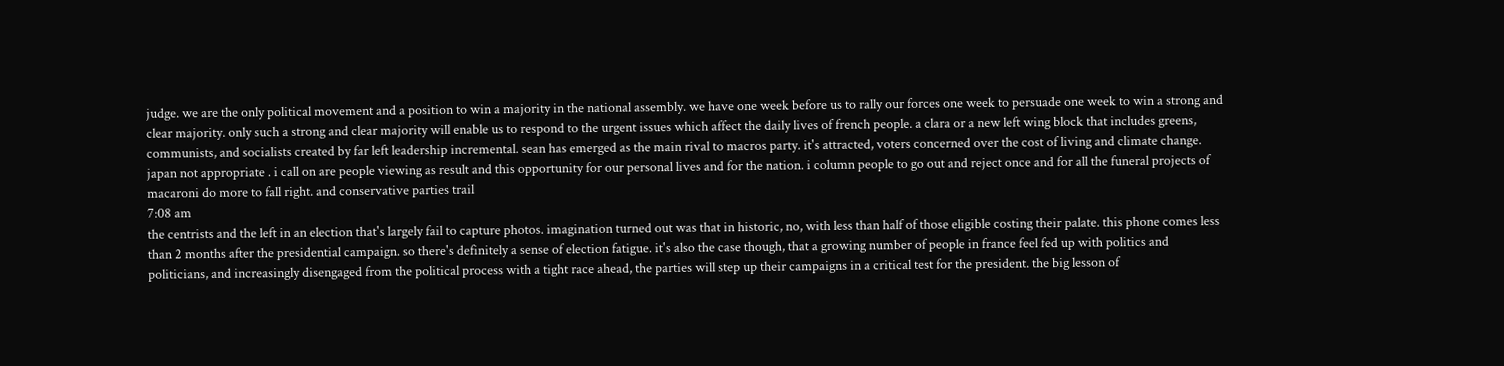judge. we are the only political movement and a position to win a majority in the national assembly. we have one week before us to rally our forces one week to persuade one week to win a strong and clear majority. only such a strong and clear majority will enable us to respond to the urgent issues which affect the daily lives of french people. a clara or a new left wing block that includes greens, communists, and socialists created by far left leadership incremental. sean has emerged as the main rival to macros party. it's attracted, voters concerned over the cost of living and climate change. japan not appropriate . i call on are people viewing as result and this opportunity for our personal lives and for the nation. i column people to go out and reject once and for all the funeral projects of macaroni do more to fall right. and conservative parties trail
7:08 am
the centrists and the left in an election that's largely fail to capture photos. imagination turned out was that in historic, no, with less than half of those eligible costing their palate. this phone comes less than 2 months after the presidential campaign. so there's definitely a sense of election fatigue. it's also the case though, that a growing number of people in france feel fed up with politics and politicians, and increasingly disengaged from the political process with a tight race ahead, the parties will step up their campaigns in a critical test for the president. the big lesson of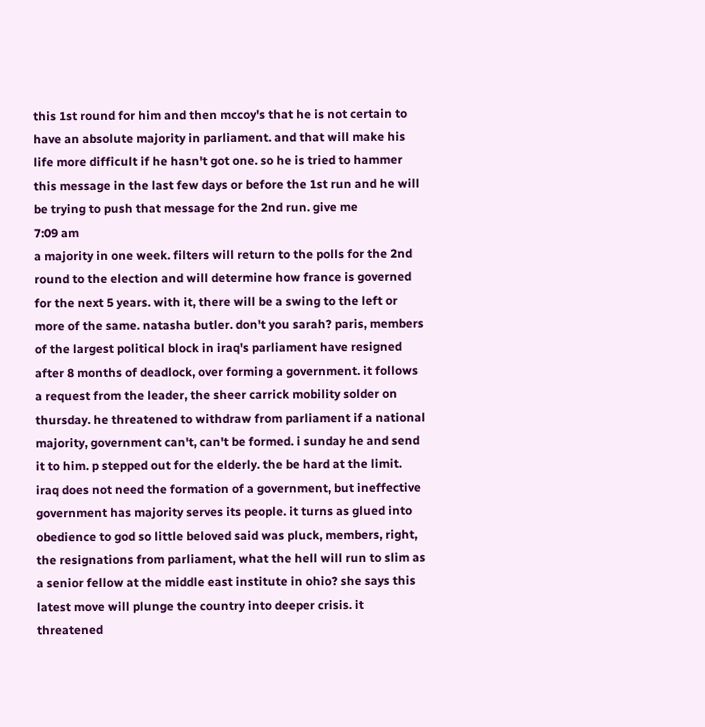this 1st round for him and then mccoy's that he is not certain to have an absolute majority in parliament. and that will make his life more difficult if he hasn't got one. so he is tried to hammer this message in the last few days or before the 1st run and he will be trying to push that message for the 2nd run. give me
7:09 am
a majority in one week. filters will return to the polls for the 2nd round to the election and will determine how france is governed for the next 5 years. with it, there will be a swing to the left or more of the same. natasha butler. don't you sarah? paris, members of the largest political block in iraq's parliament have resigned after 8 months of deadlock, over forming a government. it follows a request from the leader, the sheer carrick mobility solder on thursday. he threatened to withdraw from parliament if a national majority, government can't, can't be formed. i sunday he and send it to him. p stepped out for the elderly. the be hard at the limit. iraq does not need the formation of a government, but ineffective government has majority serves its people. it turns as glued into obedience to god so little beloved said was pluck, members, right, the resignations from parliament, what the hell will run to slim as a senior fellow at the middle east institute in ohio? she says this latest move will plunge the country into deeper crisis. it threatened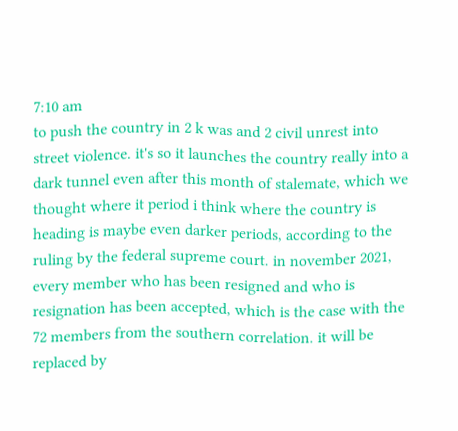7:10 am
to push the country in 2 k was and 2 civil unrest into street violence. it's so it launches the country really into a dark tunnel even after this month of stalemate, which we thought where it period i think where the country is heading is maybe even darker periods, according to the ruling by the federal supreme court. in november 2021, every member who has been resigned and who is resignation has been accepted, which is the case with the 72 members from the southern correlation. it will be replaced by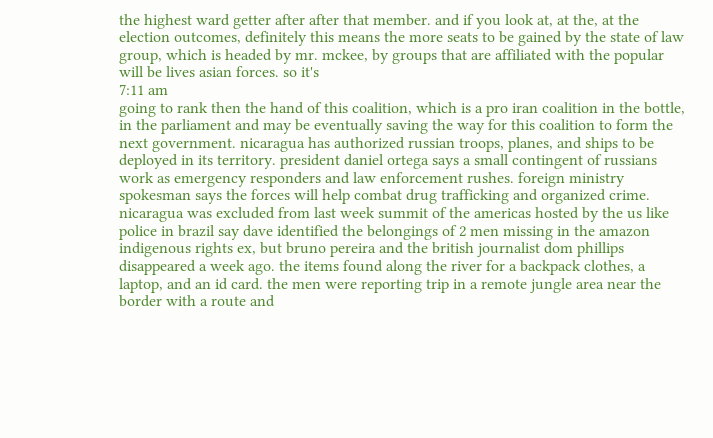the highest ward getter after after that member. and if you look at, at the, at the election outcomes, definitely this means the more seats to be gained by the state of law group, which is headed by mr. mckee, by groups that are affiliated with the popular will be lives asian forces. so it's
7:11 am
going to rank then the hand of this coalition, which is a pro iran coalition in the bottle, in the parliament and may be eventually saving the way for this coalition to form the next government. nicaragua has authorized russian troops, planes, and ships to be deployed in its territory. president daniel ortega says a small contingent of russians work as emergency responders and law enforcement rushes. foreign ministry spokesman says the forces will help combat drug trafficking and organized crime. nicaragua was excluded from last week summit of the americas hosted by the us like police in brazil say dave identified the belongings of 2 men missing in the amazon indigenous rights ex, but bruno pereira and the british journalist dom phillips disappeared a week ago. the items found along the river for a backpack clothes, a laptop, and an id card. the men were reporting trip in a remote jungle area near the border with a route and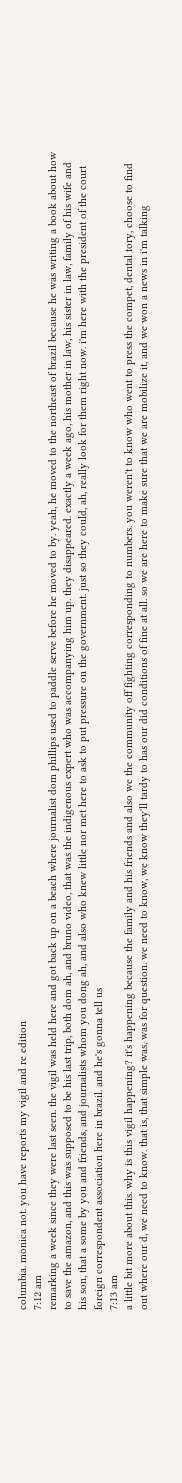columbia. monica not. you have reports my vigil and re edition
7:12 am
remarking a week since they were last seen. the vigil was held here and got back up on a beach where journalist dom phillips used to paddle serve before he moved to by. yeah, he moved to the northeast of brazil because he was writing a book about how to save the amazon, and this was supposed to be his last trip, both dom ah, and bruno video, that was the indigenous expert who was accompanying him up. they disappeared. exactly a week ago, his mother in law, his sister in law, family of his wife and his son, that a some by you and friends, and journalists whom you dong ah, and also who knew little nor met here to ask to put pressure on the government. just so they could, ah, really look for them right now. i'm here with the president of the court foreign correspondent association here in brazil. and he's gonna tell us
7:13 am
a little bit more about this. why is this vigil happening? it's happening because the family and his friends and also we the community off fighting corresponding to numbers. you weren't to know who went to press the compet, dental tory, choose to find out where our d, we need to know. that is, that simple was, was for question. we need to know, we know they'll tardy to has our did conditions of fine at all. so we are here to make sure that we are mobilize it, and we won a news in i'm talking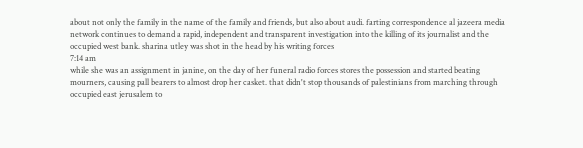about not only the family in the name of the family and friends, but also about audi. farting correspondence al jazeera media network continues to demand a rapid, independent and transparent investigation into the killing of its journalist and the occupied west bank. sharina utley was shot in the head by his writing forces
7:14 am
while she was an assignment in janine, on the day of her funeral radio forces stores the possession and started beating mourners, causing pall bearers to almost drop her casket. that didn't stop thousands of palestinians from marching through occupied east jerusalem to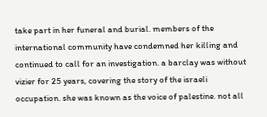take part in her funeral and burial. members of the international community have condemned her killing and continued to call for an investigation. a barclay was without vizier for 25 years, covering the story of the israeli occupation. she was known as the voice of palestine. not all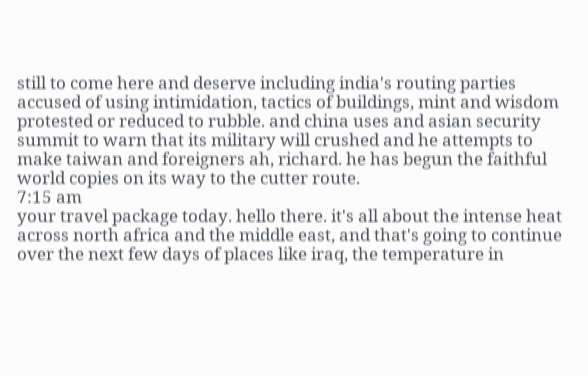still to come here and deserve including india's routing parties accused of using intimidation, tactics of buildings, mint and wisdom protested or reduced to rubble. and china uses and asian security summit to warn that its military will crushed and he attempts to make taiwan and foreigners ah, richard. he has begun the faithful world copies on its way to the cutter route.
7:15 am
your travel package today. hello there. it's all about the intense heat across north africa and the middle east, and that's going to continue over the next few days of places like iraq, the temperature in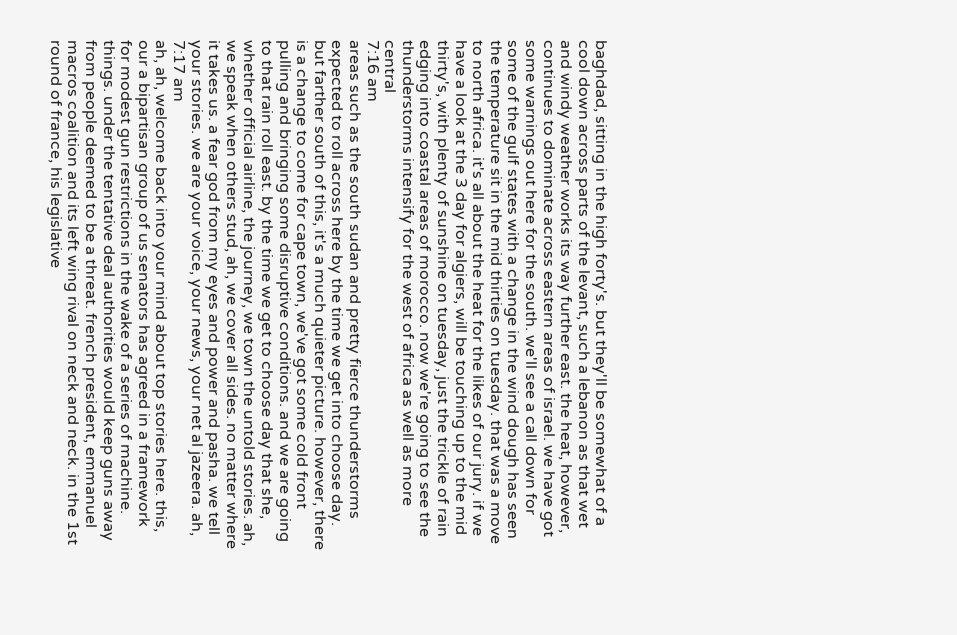baghdad, sitting in the high forty's. but they'll be somewhat of a cool down across parts of the levant, such a lebanon as that wet and windy weather works its way further east. the heat, however, continues to dominate across eastern areas of israel. we have got some warnings out here for the south. we'll see a call down for some of the gulf states with a change in the wind dough has seen the temperature sit in the mid thirties on tuesday. that was a move to north africa. it's all about the heat for the likes of our jury. if we have a look at the 3 day for algiers, will be touching up to the mid thirty's, with plenty of sunshine on tuesday, just the trickle of rain edging into coastal areas of morocco. now we're going to see the thunderstorms intensify for the west of africa as well as more central
7:16 am
areas such as the south sudan and pretty fierce thunderstorms expected to roll across here by the time we get into choose day. but farther south of this, it's a much quieter picture. however, there is a change to come for cape town, we've got some cold front pulling and bringing some disruptive conditions. and we are going to that rain roll east. by the time we get to choose day that she, whether official airline, the journey, we town the untold stories. ah, we speak when others stud, ah, we cover all sides. no matter where it takes us. a fear god from my eyes and power and pasha. we tell your stories. we are your voice, your news, your net al jazeera. ah,
7:17 am
ah, ah, welcome back into your mind about top stories here. this, our a bipartisan group of us senators has agreed in a framework for modest gun restrictions in the wake of a series of machine. things. under the tentative deal authorities would keep guns away from people deemed to be a threat. french president, emmanuel macros coalition and its left wing rival on neck and neck. in the 1st round of france, his legislative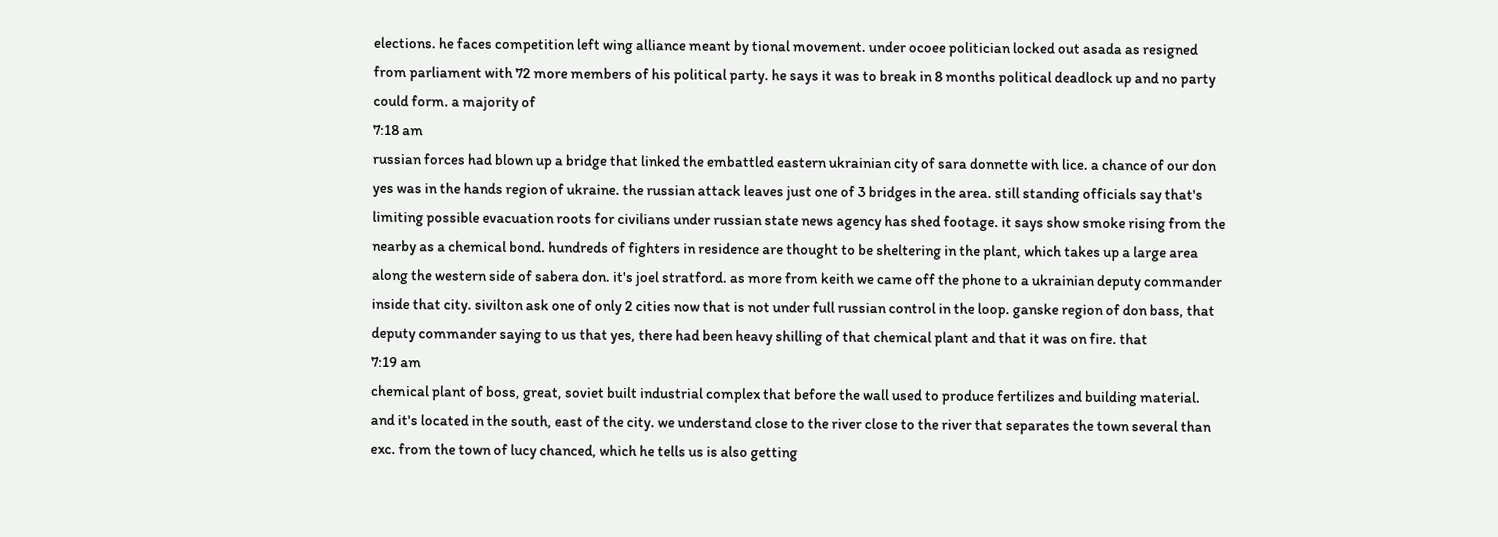elections. he faces competition left wing alliance meant by tional movement. under ocoee politician locked out asada as resigned from parliament with 72 more members of his political party. he says it was to break in 8 months political deadlock up and no party could form. a majority of
7:18 am
russian forces had blown up a bridge that linked the embattled eastern ukrainian city of sara donnette with lice. a chance of our don yes was in the hands region of ukraine. the russian attack leaves just one of 3 bridges in the area. still standing officials say that's limiting possible evacuation roots for civilians under russian state news agency has shed footage. it says show smoke rising from the nearby as a chemical bond. hundreds of fighters in residence are thought to be sheltering in the plant, which takes up a large area along the western side of sabera don. it's joel stratford. as more from keith we came off the phone to a ukrainian deputy commander inside that city. sivilton ask one of only 2 cities now that is not under full russian control in the loop. ganske region of don bass, that deputy commander saying to us that yes, there had been heavy shilling of that chemical plant and that it was on fire. that
7:19 am
chemical plant of boss, great, soviet built industrial complex that before the wall used to produce fertilizes and building material. and it's located in the south, east of the city. we understand close to the river close to the river that separates the town several than exc. from the town of lucy chanced, which he tells us is also getting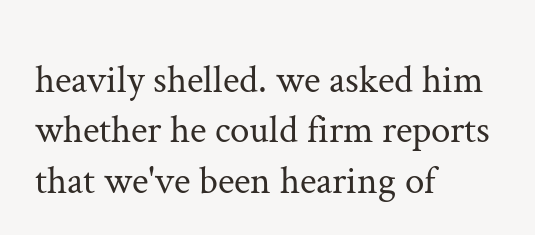heavily shelled. we asked him whether he could firm reports that we've been hearing of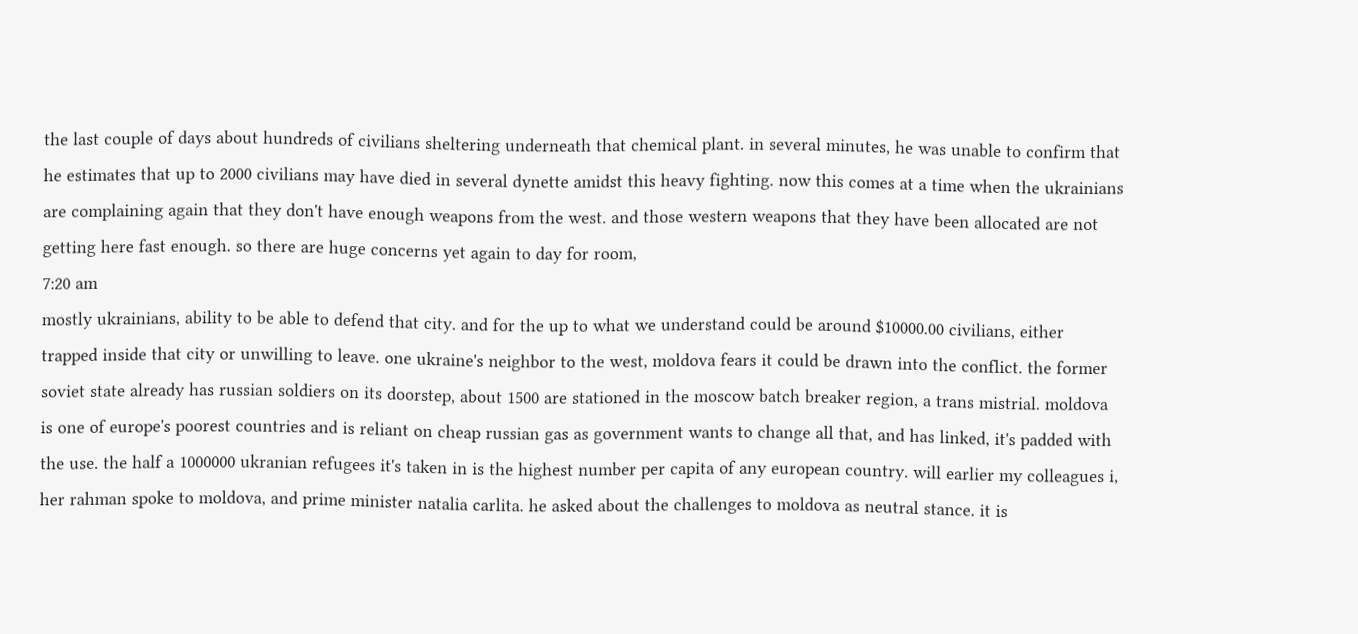the last couple of days about hundreds of civilians sheltering underneath that chemical plant. in several minutes, he was unable to confirm that he estimates that up to 2000 civilians may have died in several dynette amidst this heavy fighting. now this comes at a time when the ukrainians are complaining again that they don't have enough weapons from the west. and those western weapons that they have been allocated are not getting here fast enough. so there are huge concerns yet again to day for room,
7:20 am
mostly ukrainians, ability to be able to defend that city. and for the up to what we understand could be around $10000.00 civilians, either trapped inside that city or unwilling to leave. one ukraine's neighbor to the west, moldova fears it could be drawn into the conflict. the former soviet state already has russian soldiers on its doorstep, about 1500 are stationed in the moscow batch breaker region, a trans mistrial. moldova is one of europe's poorest countries and is reliant on cheap russian gas as government wants to change all that, and has linked, it's padded with the use. the half a 1000000 ukranian refugees it's taken in is the highest number per capita of any european country. will earlier my colleagues i, her rahman spoke to moldova, and prime minister natalia carlita. he asked about the challenges to moldova as neutral stance. it is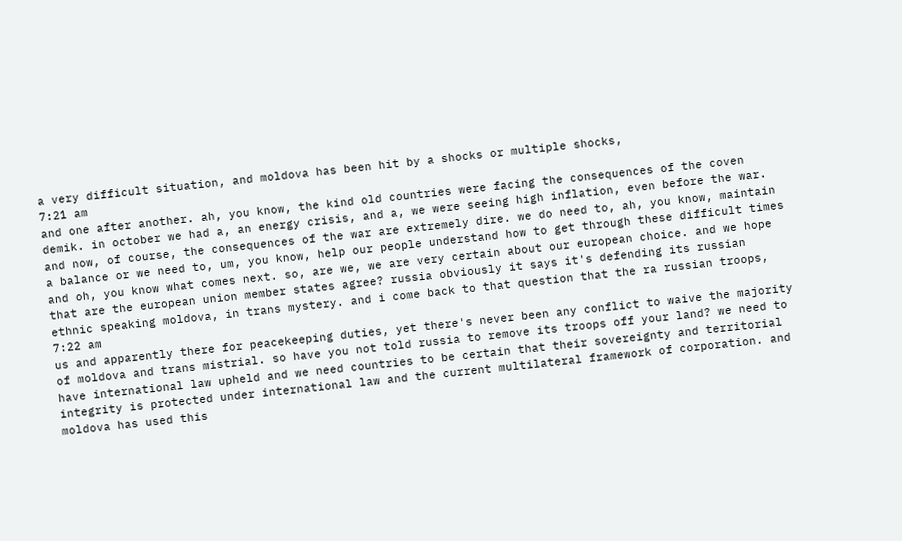a very difficult situation, and moldova has been hit by a shocks or multiple shocks,
7:21 am
and one after another. ah, you know, the kind old countries were facing the consequences of the coven demik. in october we had a, an energy crisis, and a, we were seeing high inflation, even before the war. and now, of course, the consequences of the war are extremely dire. we do need to, ah, you know, maintain a balance or we need to, um, you know, help our people understand how to get through these difficult times and oh, you know what comes next. so, are we, we are very certain about our european choice. and we hope that are the european union member states agree? russia obviously it says it's defending its russian ethnic speaking moldova, in trans mystery. and i come back to that question that the ra russian troops,
7:22 am
us and apparently there for peacekeeping duties, yet there's never been any conflict to waive the majority of moldova and trans mistrial. so have you not told russia to remove its troops off your land? we need to have international law upheld and we need countries to be certain that their sovereignty and territorial integrity is protected under international law and the current multilateral framework of corporation. and moldova has used this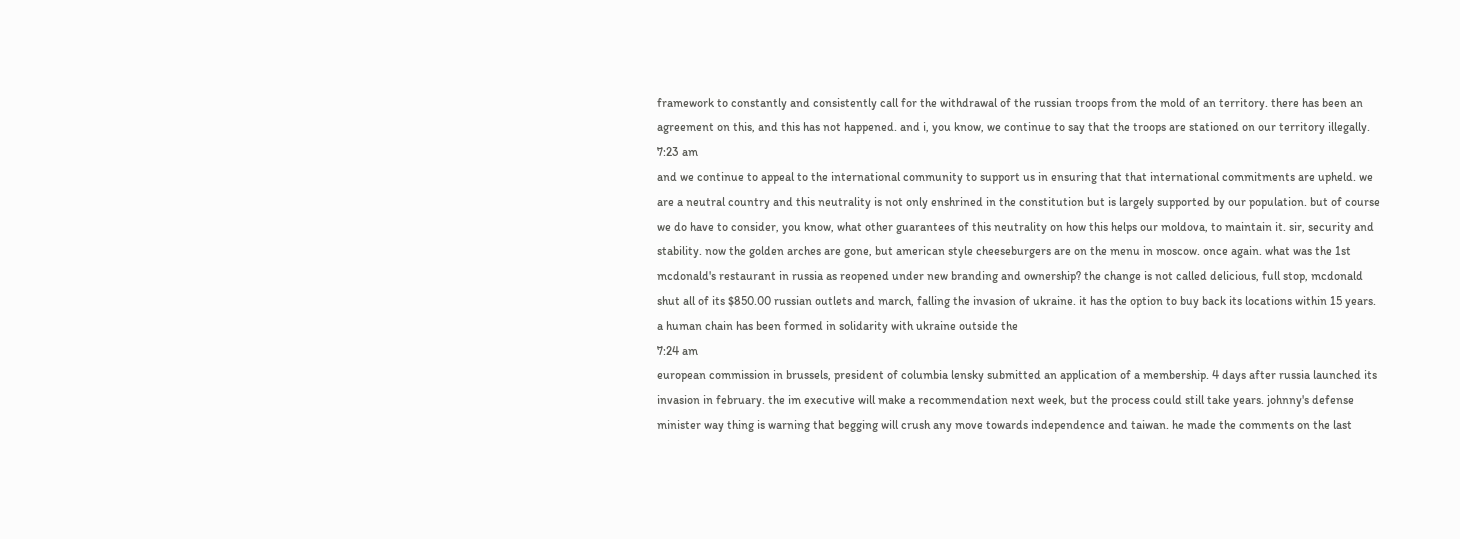framework to constantly and consistently call for the withdrawal of the russian troops from the mold of an territory. there has been an agreement on this, and this has not happened. and i, you know, we continue to say that the troops are stationed on our territory illegally.
7:23 am
and we continue to appeal to the international community to support us in ensuring that that international commitments are upheld. we are a neutral country and this neutrality is not only enshrined in the constitution but is largely supported by our population. but of course we do have to consider, you know, what other guarantees of this neutrality on how this helps our moldova, to maintain it. sir, security and stability. now the golden arches are gone, but american style cheeseburgers are on the menu in moscow. once again. what was the 1st mcdonald's restaurant in russia as reopened under new branding and ownership? the change is not called delicious, full stop, mcdonald shut all of its $850.00 russian outlets and march, falling the invasion of ukraine. it has the option to buy back its locations within 15 years. a human chain has been formed in solidarity with ukraine outside the
7:24 am
european commission in brussels, president of columbia lensky submitted an application of a membership. 4 days after russia launched its invasion in february. the im executive will make a recommendation next week, but the process could still take years. johnny's defense minister way thing is warning that begging will crush any move towards independence and taiwan. he made the comments on the last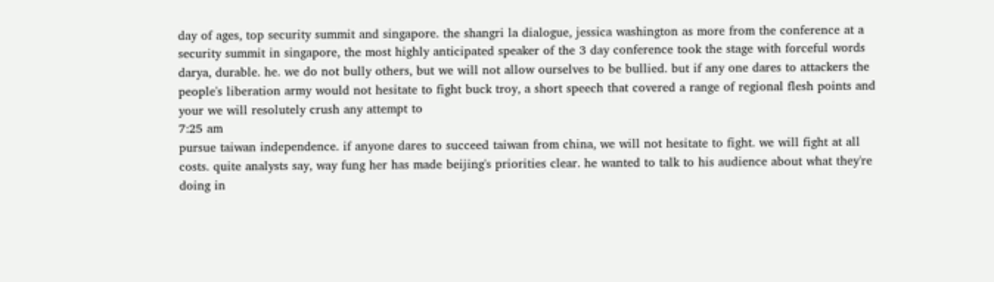day of ages, top security summit and singapore. the shangri la dialogue, jessica washington as more from the conference at a security summit in singapore, the most highly anticipated speaker of the 3 day conference took the stage with forceful words darya, durable. he. we do not bully others, but we will not allow ourselves to be bullied. but if any one dares to attackers the people's liberation army would not hesitate to fight buck troy, a short speech that covered a range of regional flesh points and your we will resolutely crush any attempt to
7:25 am
pursue taiwan independence. if anyone dares to succeed taiwan from china, we will not hesitate to fight. we will fight at all costs. quite analysts say, way fung her has made beijing's priorities clear. he wanted to talk to his audience about what they're doing in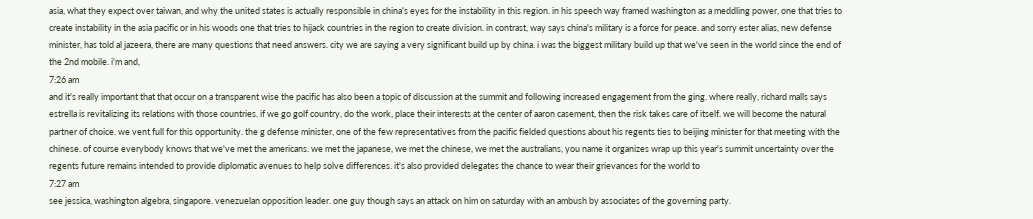asia, what they expect over taiwan, and why the united states is actually responsible in china's eyes for the instability in this region. in his speech way framed washington as a meddling power, one that tries to create instability in the asia pacific or in his woods one that tries to hijack countries in the region to create division. in contrast, way says china's military is a force for peace. and sorry ester alias, new defense minister, has told al jazeera, there are many questions that need answers. city we are saying a very significant build up by china. i was the biggest military build up that we've seen in the world since the end of the 2nd mobile. i'm and,
7:26 am
and it's really important that that occur on a transparent wise the pacific has also been a topic of discussion at the summit and following increased engagement from the ging. where really, richard malls says estrella is revitalizing its relations with those countries. if we go golf country, do the work, place their interests at the center of aaron casement, then the risk takes care of itself. we will become the natural partner of choice. we vent full for this opportunity. the g defense minister, one of the few representatives from the pacific fielded questions about his regents ties to beijing minister for that meeting with the chinese. of course everybody knows that we've met the americans. we met the japanese, we met the chinese, we met the australians, you name it organizes wrap up this year's summit uncertainty over the regents future remains intended to provide diplomatic avenues to help solve differences. it's also provided delegates the chance to wear their grievances for the world to
7:27 am
see jessica, washington algebra, singapore. venezuelan opposition leader. one guy though says an attack on him on saturday with an ambush by associates of the governing party.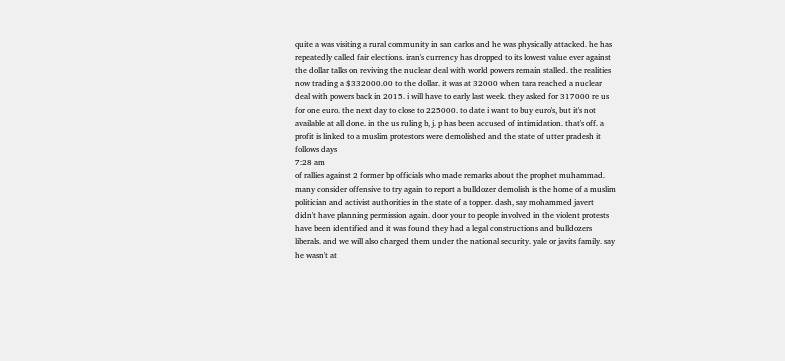quite a was visiting a rural community in san carlos and he was physically attacked. he has repeatedly called fair elections. iran's currency has dropped to its lowest value ever against the dollar talks on reviving the nuclear deal with world powers remain stalled. the realities now trading a $332000.00 to the dollar. it was at 32000 when tara reached a nuclear deal with powers back in 2015. i will have to early last week. they asked for 317000 re us for one euro. the next day to close to 225000. to date i want to buy euro's, but it's not available at all done. in the us ruling b, j. p has been accused of intimidation. that's off. a profit is linked to a muslim protestors were demolished and the state of utter pradesh it follows days
7:28 am
of rallies against 2 former bp officials who made remarks about the prophet muhammad. many consider offensive to try again to report a bulldozer demolish is the home of a muslim politician and activist authorities in the state of a topper. dash, say mohammed javert didn't have planning permission again. door your to people involved in the violent protests have been identified and it was found they had a legal constructions and bulldozers liberals. and we will also charged them under the national security. yale or javits family. say he wasn't at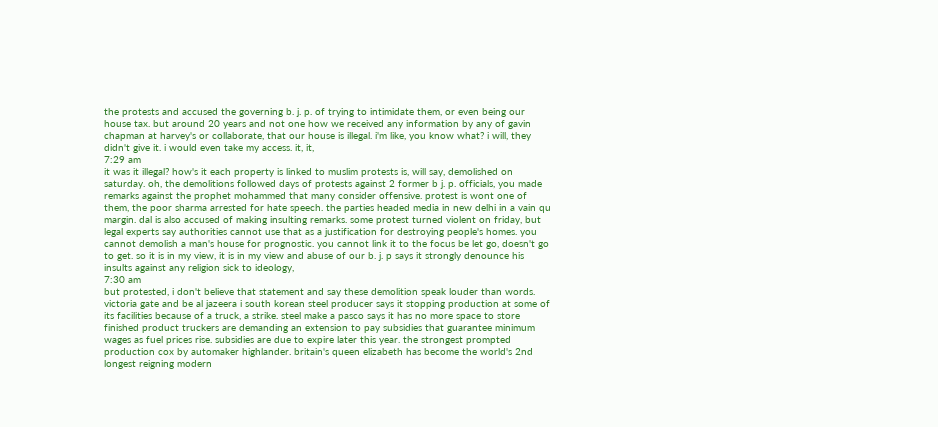the protests and accused the governing b. j. p. of trying to intimidate them, or even being our house tax. but around 20 years and not one how we received any information by any of gavin chapman at harvey's or collaborate, that our house is illegal. i'm like, you know what? i will, they didn't give it. i would even take my access. it, it,
7:29 am
it was it illegal? how's it each property is linked to muslim protests is, will say, demolished on saturday. oh, the demolitions followed days of protests against 2 former b j. p. officials, you made remarks against the prophet mohammed that many consider offensive. protest is wont one of them, the poor sharma arrested for hate speech. the parties headed media in new delhi in a vain qu margin. dal is also accused of making insulting remarks. some protest turned violent on friday, but legal experts say authorities cannot use that as a justification for destroying people's homes. you cannot demolish a man's house for prognostic. you cannot link it to the focus be let go, doesn't go to get. so it is in my view, it is in my view and abuse of our b. j. p says it strongly denounce his insults against any religion sick to ideology,
7:30 am
but protested, i don't believe that statement and say these demolition speak louder than words. victoria gate and be al jazeera i south korean steel producer says it stopping production at some of its facilities because of a truck, a strike. steel make a pasco says it has no more space to store finished product truckers are demanding an extension to pay subsidies that guarantee minimum wages as fuel prices rise. subsidies are due to expire later this year. the strongest prompted production cox by automaker highlander. britain's queen elizabeth has become the world's 2nd longest reigning modern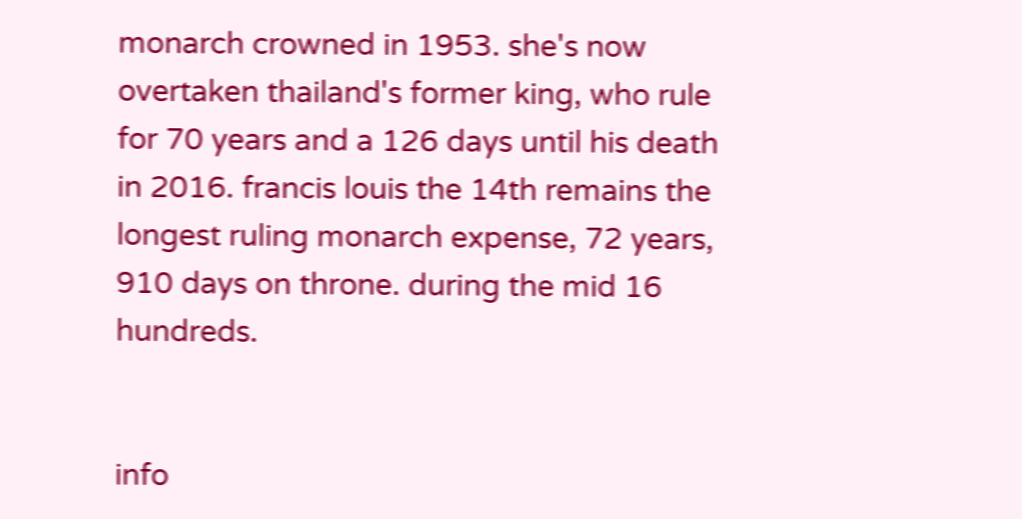monarch crowned in 1953. she's now overtaken thailand's former king, who rule for 70 years and a 126 days until his death in 2016. francis louis the 14th remains the longest ruling monarch expense, 72 years, 910 days on throne. during the mid 16 hundreds.


info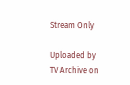Stream Only

Uploaded by TV Archive on